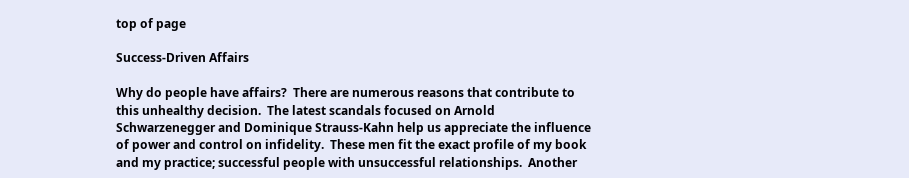top of page

Success-Driven Affairs

Why do people have affairs?  There are numerous reasons that contribute to this unhealthy decision.  The latest scandals focused on Arnold Schwarzenegger and Dominique Strauss-Kahn help us appreciate the influence of power and control on infidelity.  These men fit the exact profile of my book and my practice; successful people with unsuccessful relationships.  Another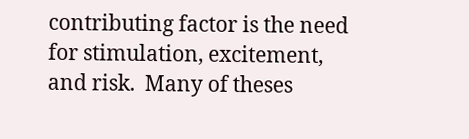contributing factor is the need for stimulation, excitement, and risk.  Many of theses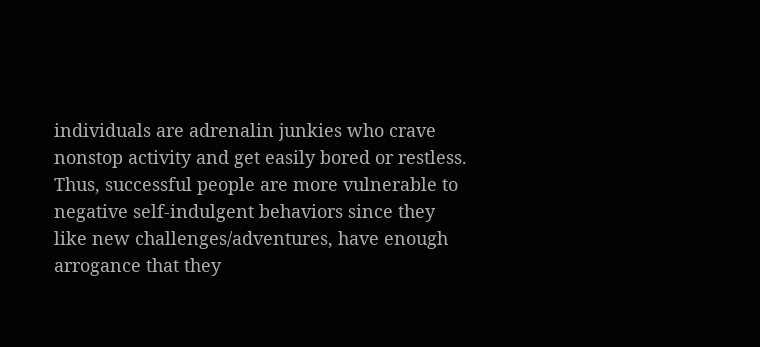individuals are adrenalin junkies who crave nonstop activity and get easily bored or restless.  Thus, successful people are more vulnerable to negative self-indulgent behaviors since they like new challenges/adventures, have enough arrogance that they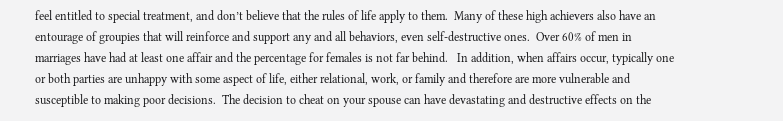feel entitled to special treatment, and don’t believe that the rules of life apply to them.  Many of these high achievers also have an entourage of groupies that will reinforce and support any and all behaviors, even self-destructive ones.  Over 60% of men in marriages have had at least one affair and the percentage for females is not far behind.   In addition, when affairs occur, typically one or both parties are unhappy with some aspect of life, either relational, work, or family and therefore are more vulnerable and susceptible to making poor decisions.  The decision to cheat on your spouse can have devastating and destructive effects on the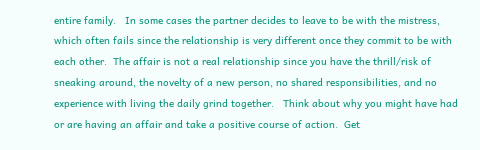entire family.   In some cases the partner decides to leave to be with the mistress, which often fails since the relationship is very different once they commit to be with each other.  The affair is not a real relationship since you have the thrill/risk of sneaking around, the novelty of a new person, no shared responsibilities, and no experience with living the daily grind together.   Think about why you might have had or are having an affair and take a positive course of action.  Get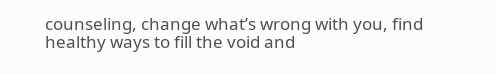counseling, change what’s wrong with you, find healthy ways to fill the void and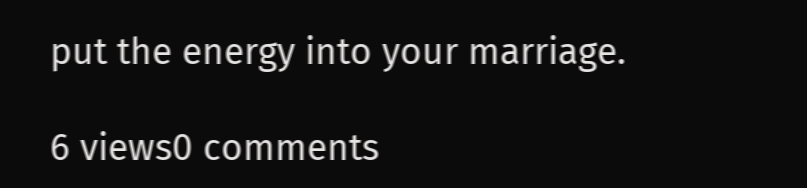put the energy into your marriage.

6 views0 comments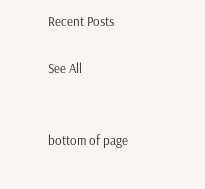Recent Posts

See All


bottom of page